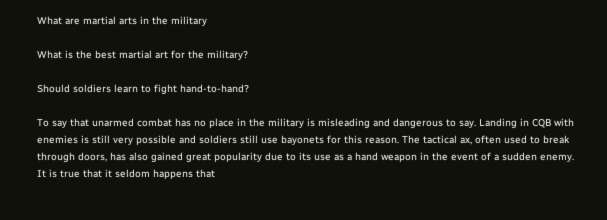What are martial arts in the military

What is the best martial art for the military?

Should soldiers learn to fight hand-to-hand?

To say that unarmed combat has no place in the military is misleading and dangerous to say. Landing in CQB with enemies is still very possible and soldiers still use bayonets for this reason. The tactical ax, often used to break through doors, has also gained great popularity due to its use as a hand weapon in the event of a sudden enemy. It is true that it seldom happens that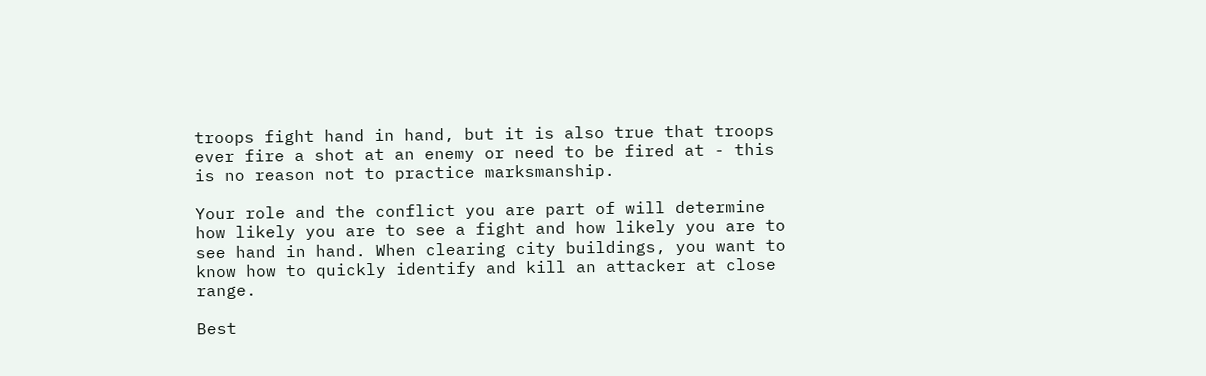troops fight hand in hand, but it is also true that troops ever fire a shot at an enemy or need to be fired at - this is no reason not to practice marksmanship.

Your role and the conflict you are part of will determine how likely you are to see a fight and how likely you are to see hand in hand. When clearing city buildings, you want to know how to quickly identify and kill an attacker at close range.

Best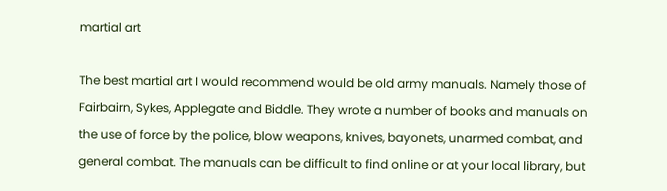martial art

The best martial art I would recommend would be old army manuals. Namely those of Fairbairn, Sykes, Applegate and Biddle. They wrote a number of books and manuals on the use of force by the police, blow weapons, knives, bayonets, unarmed combat, and general combat. The manuals can be difficult to find online or at your local library, but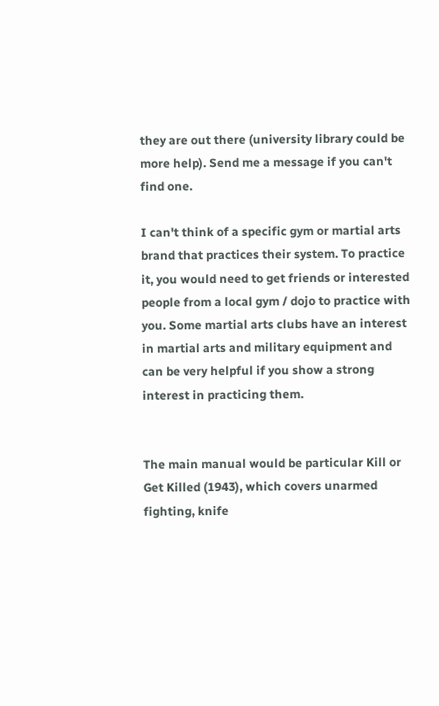they are out there (university library could be more help). Send me a message if you can't find one.

I can't think of a specific gym or martial arts brand that practices their system. To practice it, you would need to get friends or interested people from a local gym / dojo to practice with you. Some martial arts clubs have an interest in martial arts and military equipment and can be very helpful if you show a strong interest in practicing them.


The main manual would be particular Kill or Get Killed (1943), which covers unarmed fighting, knife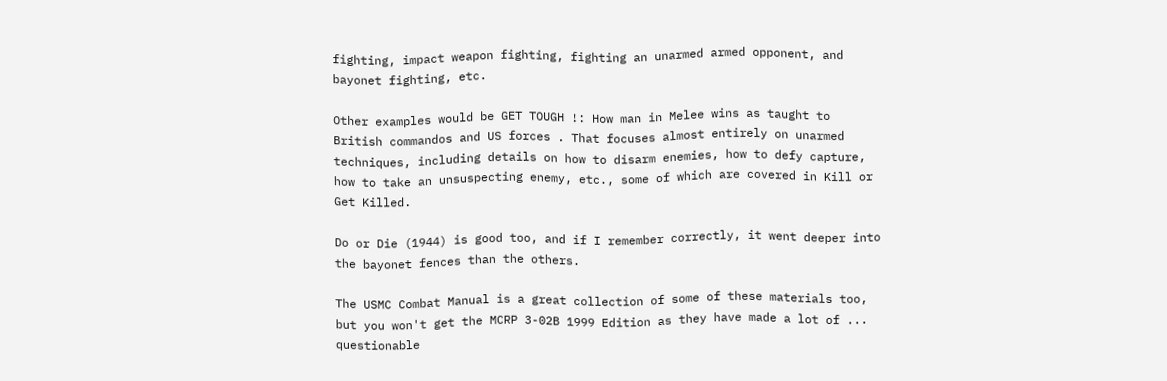fighting, impact weapon fighting, fighting an unarmed armed opponent, and bayonet fighting, etc.

Other examples would be GET TOUGH !: How man in Melee wins as taught to British commandos and US forces . That focuses almost entirely on unarmed techniques, including details on how to disarm enemies, how to defy capture, how to take an unsuspecting enemy, etc., some of which are covered in Kill or Get Killed.

Do or Die (1944) is good too, and if I remember correctly, it went deeper into the bayonet fences than the others.

The USMC Combat Manual is a great collection of some of these materials too, but you won't get the MCRP 3-02B 1999 Edition as they have made a lot of ... questionable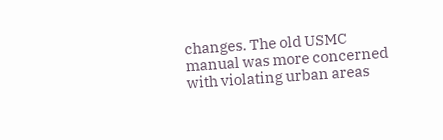changes. The old USMC manual was more concerned with violating urban areas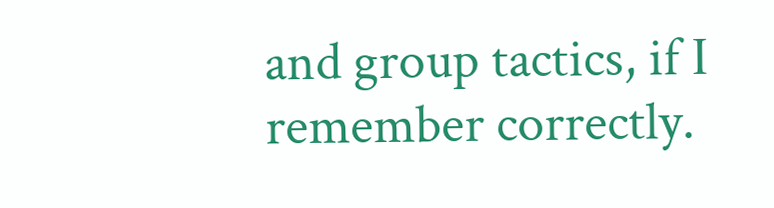and group tactics, if I remember correctly.